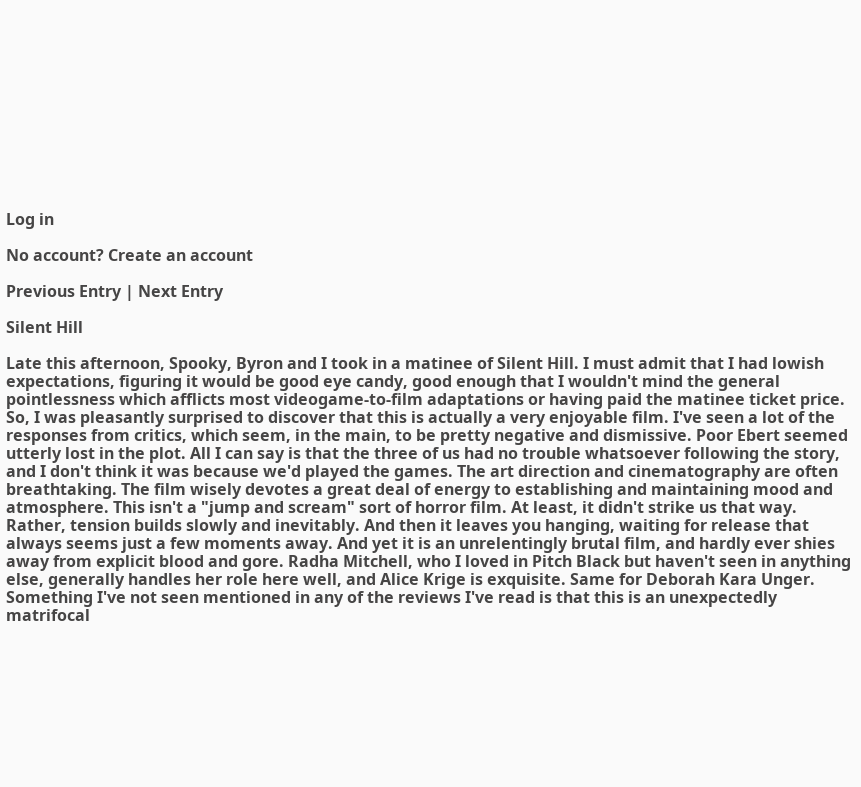Log in

No account? Create an account

Previous Entry | Next Entry

Silent Hill

Late this afternoon, Spooky, Byron and I took in a matinee of Silent Hill. I must admit that I had lowish expectations, figuring it would be good eye candy, good enough that I wouldn't mind the general pointlessness which afflicts most videogame-to-film adaptations or having paid the matinee ticket price. So, I was pleasantly surprised to discover that this is actually a very enjoyable film. I've seen a lot of the responses from critics, which seem, in the main, to be pretty negative and dismissive. Poor Ebert seemed utterly lost in the plot. All I can say is that the three of us had no trouble whatsoever following the story, and I don't think it was because we'd played the games. The art direction and cinematography are often breathtaking. The film wisely devotes a great deal of energy to establishing and maintaining mood and atmosphere. This isn't a "jump and scream" sort of horror film. At least, it didn't strike us that way. Rather, tension builds slowly and inevitably. And then it leaves you hanging, waiting for release that always seems just a few moments away. And yet it is an unrelentingly brutal film, and hardly ever shies away from explicit blood and gore. Radha Mitchell, who I loved in Pitch Black but haven't seen in anything else, generally handles her role here well, and Alice Krige is exquisite. Same for Deborah Kara Unger. Something I've not seen mentioned in any of the reviews I've read is that this is an unexpectedly matrifocal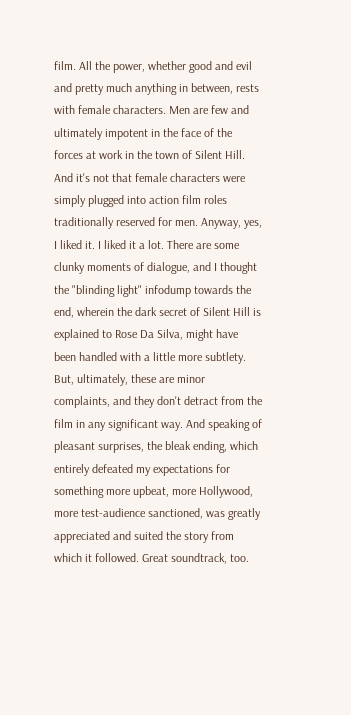film. All the power, whether good and evil and pretty much anything in between, rests with female characters. Men are few and ultimately impotent in the face of the forces at work in the town of Silent Hill. And it's not that female characters were simply plugged into action film roles traditionally reserved for men. Anyway, yes, I liked it. I liked it a lot. There are some clunky moments of dialogue, and I thought the "blinding light" infodump towards the end, wherein the dark secret of Silent Hill is explained to Rose Da Silva, might have been handled with a little more subtlety. But, ultimately, these are minor complaints, and they don't detract from the film in any significant way. And speaking of pleasant surprises, the bleak ending, which entirely defeated my expectations for something more upbeat, more Hollywood, more test-audience sanctioned, was greatly appreciated and suited the story from which it followed. Great soundtrack, too.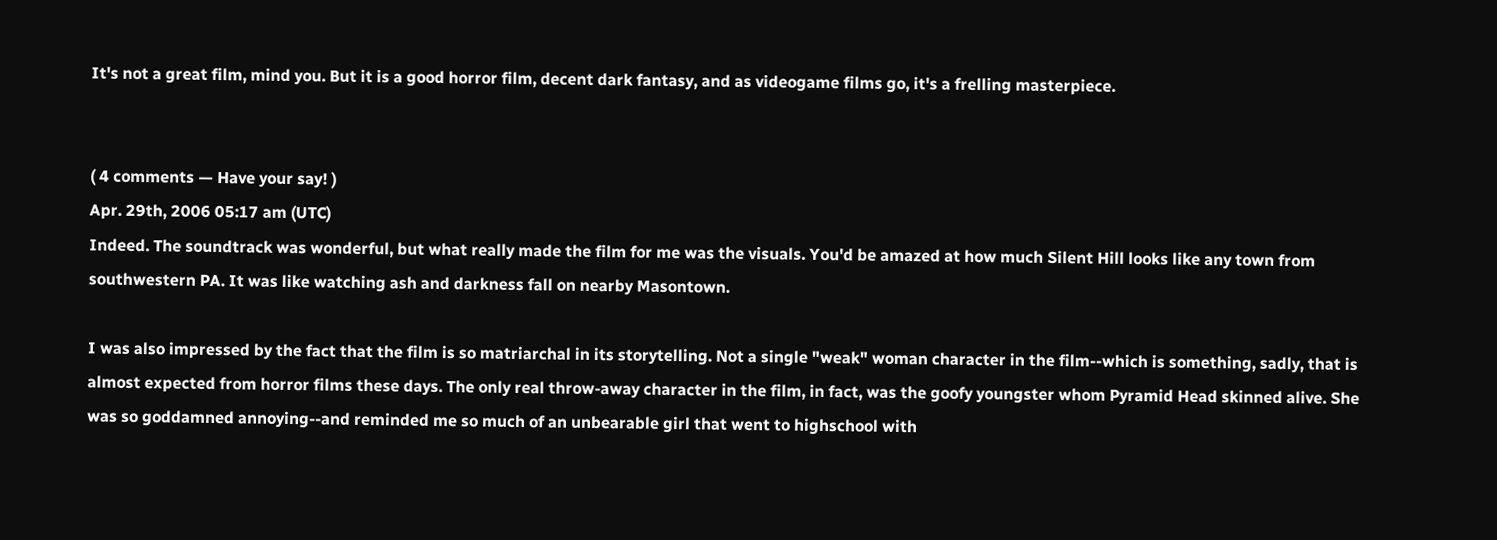It's not a great film, mind you. But it is a good horror film, decent dark fantasy, and as videogame films go, it's a frelling masterpiece.


( 4 comments — Have your say! )
Apr. 29th, 2006 05:17 am (UTC)
Indeed. The soundtrack was wonderful, but what really made the film for me was the visuals. You'd be amazed at how much Silent Hill looks like any town from southwestern PA. It was like watching ash and darkness fall on nearby Masontown.

I was also impressed by the fact that the film is so matriarchal in its storytelling. Not a single "weak" woman character in the film--which is something, sadly, that is almost expected from horror films these days. The only real throw-away character in the film, in fact, was the goofy youngster whom Pyramid Head skinned alive. She was so goddamned annoying--and reminded me so much of an unbearable girl that went to highschool with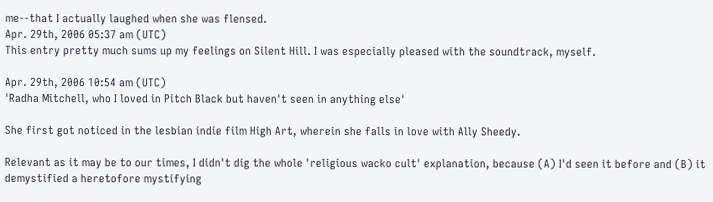me--that I actually laughed when she was flensed.
Apr. 29th, 2006 05:37 am (UTC)
This entry pretty much sums up my feelings on Silent Hill. I was especially pleased with the soundtrack, myself.

Apr. 29th, 2006 10:54 am (UTC)
'Radha Mitchell, who I loved in Pitch Black but haven't seen in anything else'

She first got noticed in the lesbian indie film High Art, wherein she falls in love with Ally Sheedy.

Relevant as it may be to our times, I didn't dig the whole 'religious wacko cult' explanation, because (A) I'd seen it before and (B) it demystified a heretofore mystifying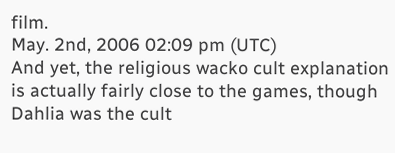film.
May. 2nd, 2006 02:09 pm (UTC)
And yet, the religious wacko cult explanation is actually fairly close to the games, though Dahlia was the cult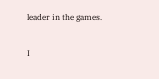leader in the games.

I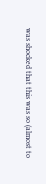was shocked that this was so (almost to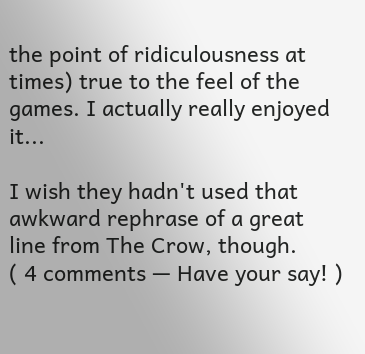the point of ridiculousness at times) true to the feel of the games. I actually really enjoyed it...

I wish they hadn't used that awkward rephrase of a great line from The Crow, though.
( 4 comments — Have your say! )